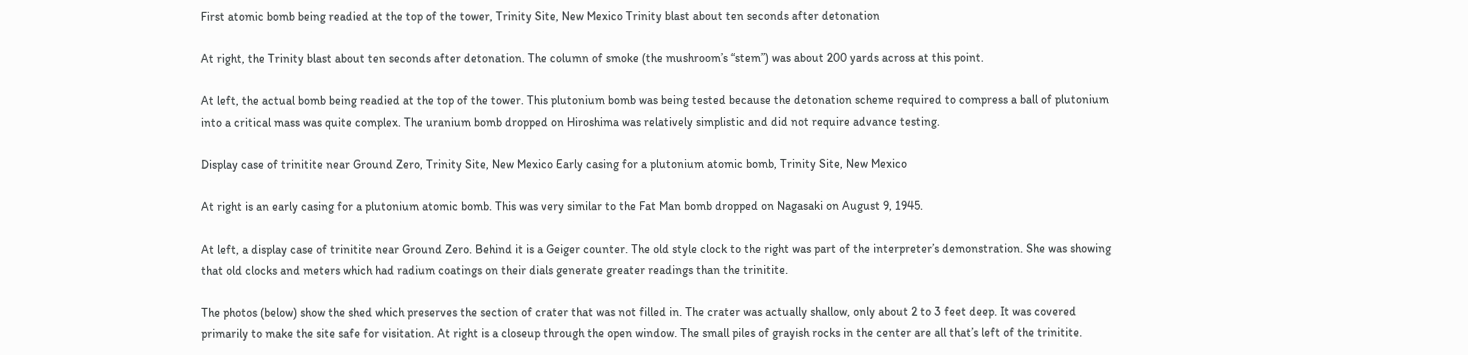First atomic bomb being readied at the top of the tower, Trinity Site, New Mexico Trinity blast about ten seconds after detonation

At right, the Trinity blast about ten seconds after detonation. The column of smoke (the mushroom’s “stem”) was about 200 yards across at this point.

At left, the actual bomb being readied at the top of the tower. This plutonium bomb was being tested because the detonation scheme required to compress a ball of plutonium into a critical mass was quite complex. The uranium bomb dropped on Hiroshima was relatively simplistic and did not require advance testing.

Display case of trinitite near Ground Zero, Trinity Site, New Mexico Early casing for a plutonium atomic bomb, Trinity Site, New Mexico

At right is an early casing for a plutonium atomic bomb. This was very similar to the Fat Man bomb dropped on Nagasaki on August 9, 1945.

At left, a display case of trinitite near Ground Zero. Behind it is a Geiger counter. The old style clock to the right was part of the interpreter’s demonstration. She was showing that old clocks and meters which had radium coatings on their dials generate greater readings than the trinitite.

The photos (below) show the shed which preserves the section of crater that was not filled in. The crater was actually shallow, only about 2 to 3 feet deep. It was covered primarily to make the site safe for visitation. At right is a closeup through the open window. The small piles of grayish rocks in the center are all that’s left of the trinitite.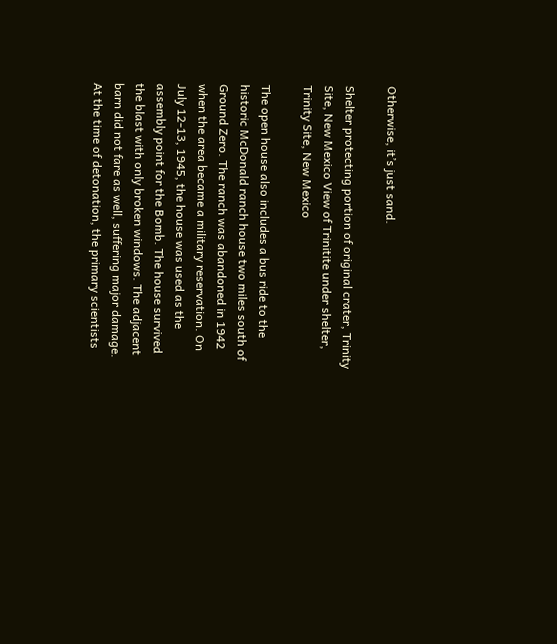Otherwise, it’s just sand.

Shelter protecting portion of original crater, Trinity Site, New Mexico View of Trinitite under shelter, Trinity Site, New Mexico

The open house also includes a bus ride to the historic McDonald ranch house two miles south of Ground Zero. The ranch was abandoned in 1942 when the area became a military reservation. On July 12-13, 1945, the house was used as the assembly point for the Bomb. The house survived the blast with only broken windows. The adjacent barn did not fare as well, suffering major damage. At the time of detonation, the primary scientists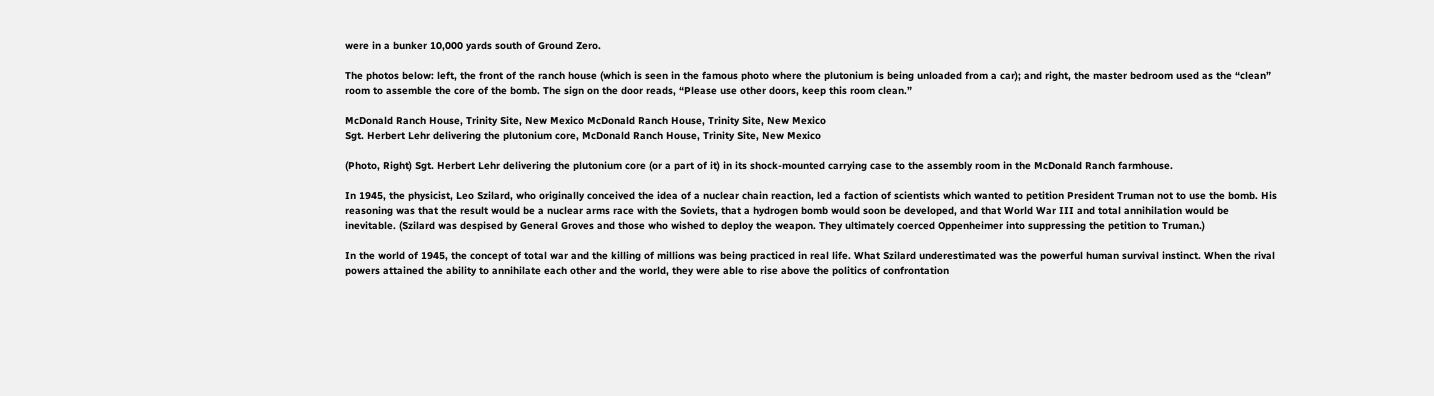were in a bunker 10,000 yards south of Ground Zero.

The photos below: left, the front of the ranch house (which is seen in the famous photo where the plutonium is being unloaded from a car); and right, the master bedroom used as the “clean” room to assemble the core of the bomb. The sign on the door reads, “Please use other doors, keep this room clean.”

McDonald Ranch House, Trinity Site, New Mexico McDonald Ranch House, Trinity Site, New Mexico
Sgt. Herbert Lehr delivering the plutonium core, McDonald Ranch House, Trinity Site, New Mexico

(Photo, Right) Sgt. Herbert Lehr delivering the plutonium core (or a part of it) in its shock-mounted carrying case to the assembly room in the McDonald Ranch farmhouse.

In 1945, the physicist, Leo Szilard, who originally conceived the idea of a nuclear chain reaction, led a faction of scientists which wanted to petition President Truman not to use the bomb. His reasoning was that the result would be a nuclear arms race with the Soviets, that a hydrogen bomb would soon be developed, and that World War III and total annihilation would be inevitable. (Szilard was despised by General Groves and those who wished to deploy the weapon. They ultimately coerced Oppenheimer into suppressing the petition to Truman.)

In the world of 1945, the concept of total war and the killing of millions was being practiced in real life. What Szilard underestimated was the powerful human survival instinct. When the rival powers attained the ability to annihilate each other and the world, they were able to rise above the politics of confrontation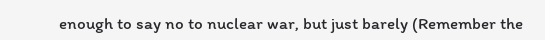enough to say no to nuclear war, but just barely (Remember the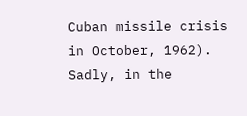Cuban missile crisis in October, 1962). Sadly, in the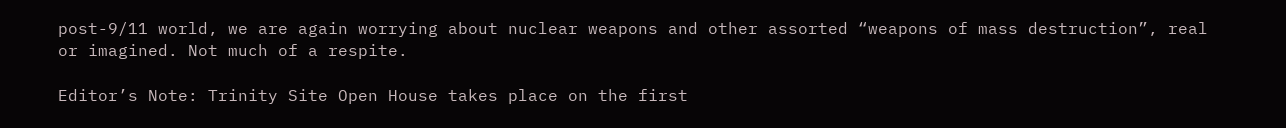post-9/11 world, we are again worrying about nuclear weapons and other assorted “weapons of mass destruction”, real or imagined. Not much of a respite.

Editor’s Note: Trinity Site Open House takes place on the first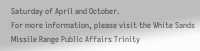Saturday of April and October.
For more information, please visit the White Sands Missile Range Public Affairs Trinity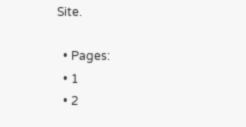Site.

  • Pages:
  • 1
  • 2